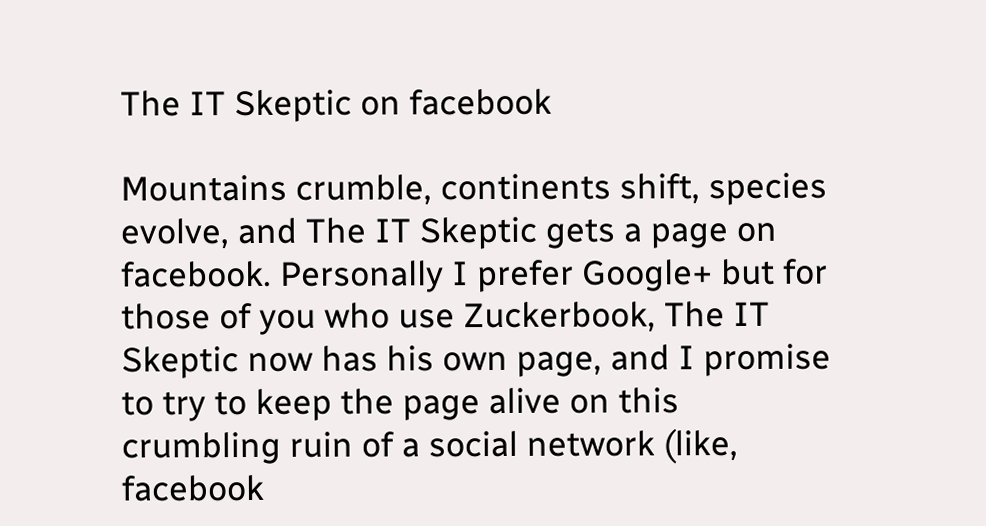The IT Skeptic on facebook

Mountains crumble, continents shift, species evolve, and The IT Skeptic gets a page on facebook. Personally I prefer Google+ but for those of you who use Zuckerbook, The IT Skeptic now has his own page, and I promise to try to keep the page alive on this crumbling ruin of a social network (like, facebook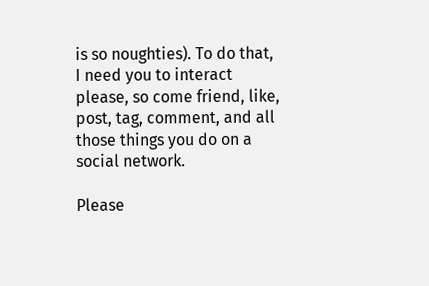is so noughties). To do that, I need you to interact please, so come friend, like, post, tag, comment, and all those things you do on a social network.

Please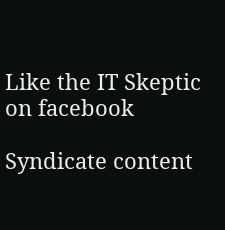Like the IT Skeptic on facebook

Syndicate content